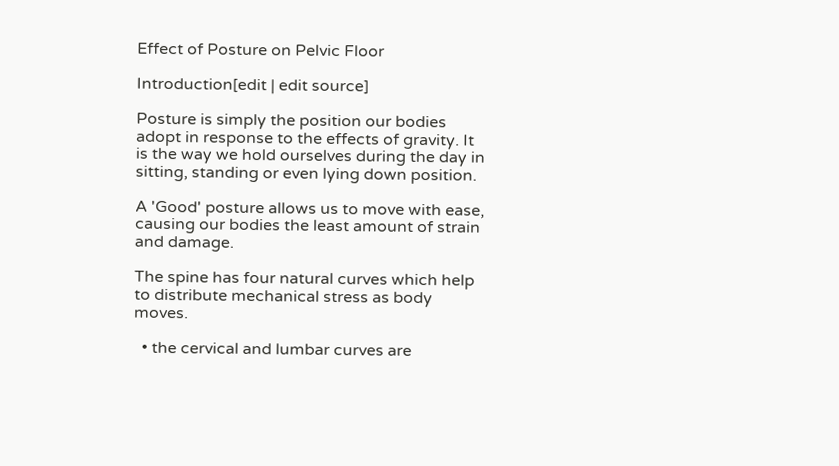Effect of Posture on Pelvic Floor

Introduction[edit | edit source]

Posture is simply the position our bodies adopt in response to the effects of gravity. It is the way we hold ourselves during the day in sitting, standing or even lying down position.

A 'Good' posture allows us to move with ease, causing our bodies the least amount of strain and damage.

The spine has four natural curves which help to distribute mechanical stress as body moves.

  • the cervical and lumbar curves are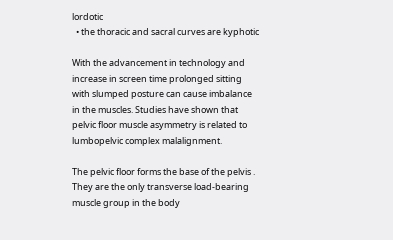lordotic
  • the thoracic and sacral curves are kyphotic

With the advancement in technology and increase in screen time prolonged sitting with slumped posture can cause imbalance in the muscles. Studies have shown that pelvic floor muscle asymmetry is related to lumbopelvic complex malalignment.

The pelvic floor forms the base of the pelvis . They are the only transverse load-bearing muscle group in the body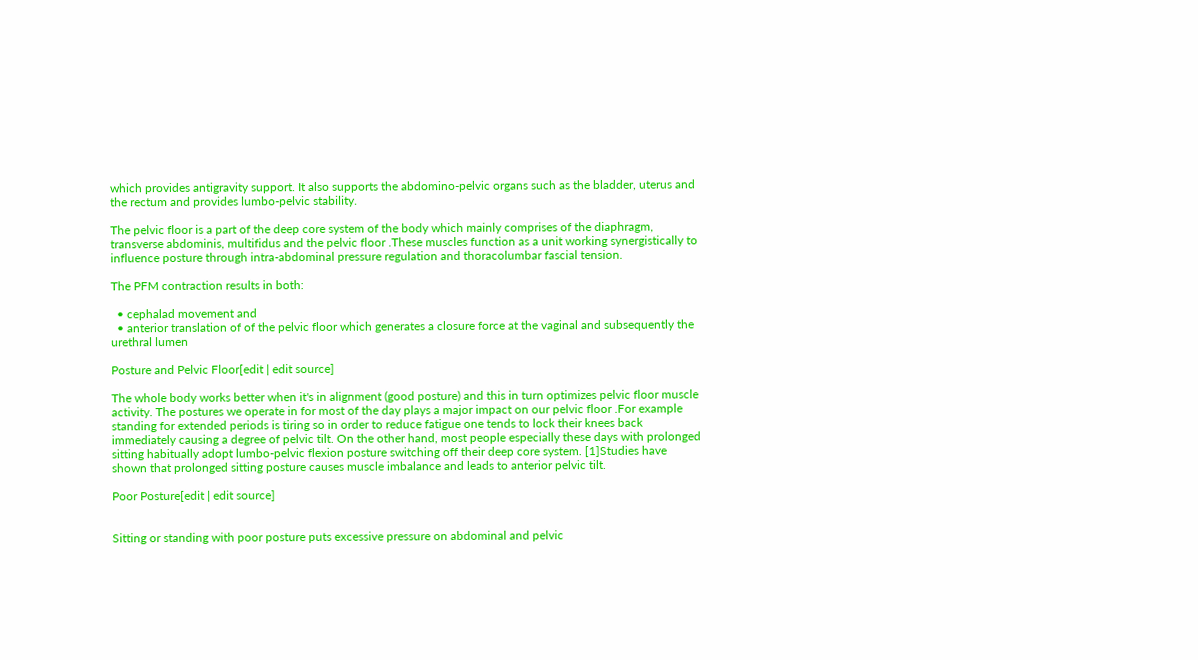which provides antigravity support. It also supports the abdomino-pelvic organs such as the bladder, uterus and the rectum and provides lumbo-pelvic stability.

The pelvic floor is a part of the deep core system of the body which mainly comprises of the diaphragm, transverse abdominis, multifidus and the pelvic floor .These muscles function as a unit working synergistically to influence posture through intra-abdominal pressure regulation and thoracolumbar fascial tension.

The PFM contraction results in both:

  • cephalad movement and
  • anterior translation of of the pelvic floor which generates a closure force at the vaginal and subsequently the urethral lumen

Posture and Pelvic Floor[edit | edit source]

The whole body works better when it's in alignment (good posture) and this in turn optimizes pelvic floor muscle activity. The postures we operate in for most of the day plays a major impact on our pelvic floor .For example standing for extended periods is tiring so in order to reduce fatigue one tends to lock their knees back immediately causing a degree of pelvic tilt. On the other hand, most people especially these days with prolonged sitting habitually adopt lumbo-pelvic flexion posture switching off their deep core system. [1]Studies have shown that prolonged sitting posture causes muscle imbalance and leads to anterior pelvic tilt.

Poor Posture[edit | edit source]


Sitting or standing with poor posture puts excessive pressure on abdominal and pelvic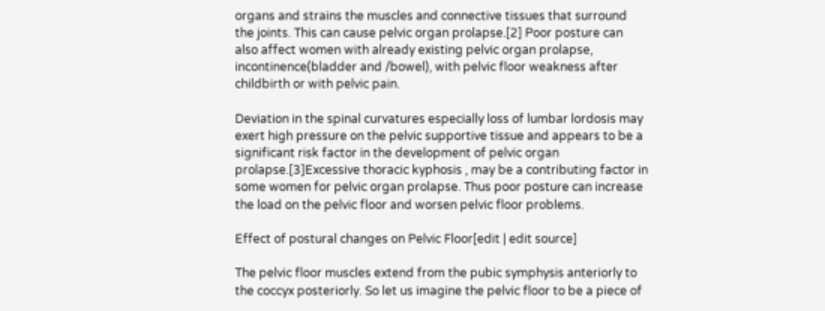organs and strains the muscles and connective tissues that surround the joints. This can cause pelvic organ prolapse.[2] Poor posture can also affect women with already existing pelvic organ prolapse, incontinence(bladder and /bowel), with pelvic floor weakness after childbirth or with pelvic pain.

Deviation in the spinal curvatures especially loss of lumbar lordosis may exert high pressure on the pelvic supportive tissue and appears to be a significant risk factor in the development of pelvic organ prolapse.[3]Excessive thoracic kyphosis , may be a contributing factor in some women for pelvic organ prolapse. Thus poor posture can increase the load on the pelvic floor and worsen pelvic floor problems.

Effect of postural changes on Pelvic Floor[edit | edit source]

The pelvic floor muscles extend from the pubic symphysis anteriorly to the coccyx posteriorly. So let us imagine the pelvic floor to be a piece of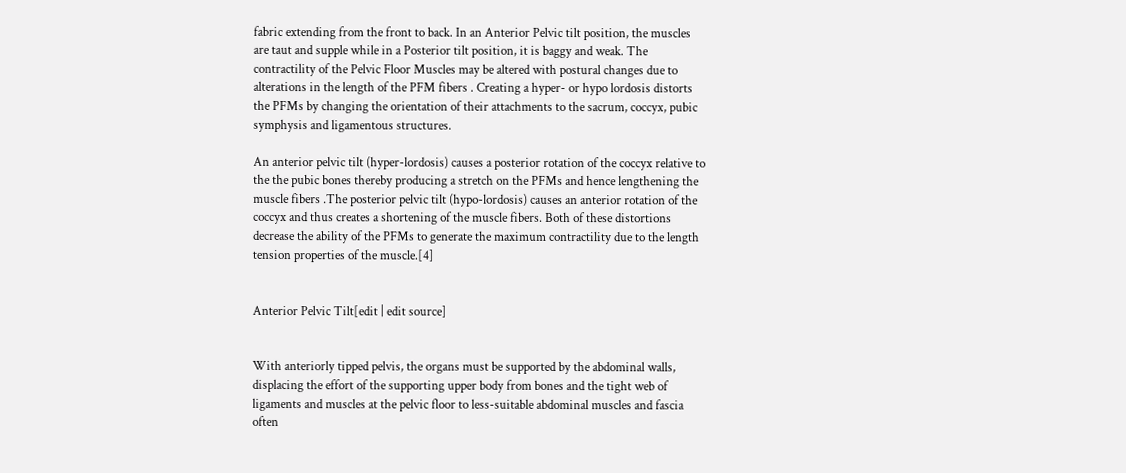fabric extending from the front to back. In an Anterior Pelvic tilt position, the muscles are taut and supple while in a Posterior tilt position, it is baggy and weak. The contractility of the Pelvic Floor Muscles may be altered with postural changes due to alterations in the length of the PFM fibers . Creating a hyper- or hypo lordosis distorts the PFMs by changing the orientation of their attachments to the sacrum, coccyx, pubic symphysis and ligamentous structures.

An anterior pelvic tilt (hyper-lordosis) causes a posterior rotation of the coccyx relative to the the pubic bones thereby producing a stretch on the PFMs and hence lengthening the muscle fibers .The posterior pelvic tilt (hypo-lordosis) causes an anterior rotation of the coccyx and thus creates a shortening of the muscle fibers. Both of these distortions decrease the ability of the PFMs to generate the maximum contractility due to the length tension properties of the muscle.[4]


Anterior Pelvic Tilt[edit | edit source]


With anteriorly tipped pelvis, the organs must be supported by the abdominal walls, displacing the effort of the supporting upper body from bones and the tight web of ligaments and muscles at the pelvic floor to less-suitable abdominal muscles and fascia often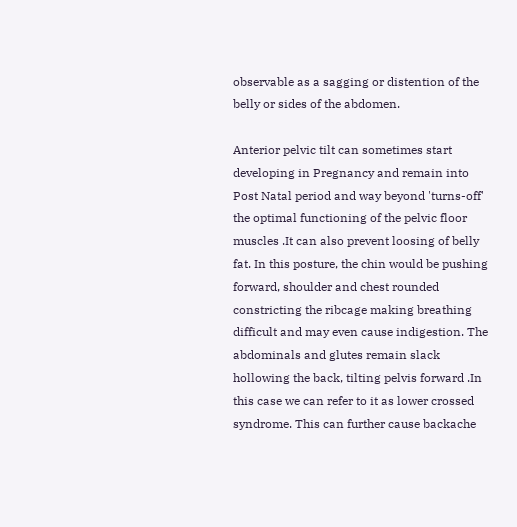observable as a sagging or distention of the belly or sides of the abdomen.

Anterior pelvic tilt can sometimes start developing in Pregnancy and remain into Post Natal period and way beyond 'turns-off' the optimal functioning of the pelvic floor muscles .It can also prevent loosing of belly fat. In this posture, the chin would be pushing forward, shoulder and chest rounded constricting the ribcage making breathing difficult and may even cause indigestion. The abdominals and glutes remain slack hollowing the back, tilting pelvis forward .In this case we can refer to it as lower crossed syndrome. This can further cause backache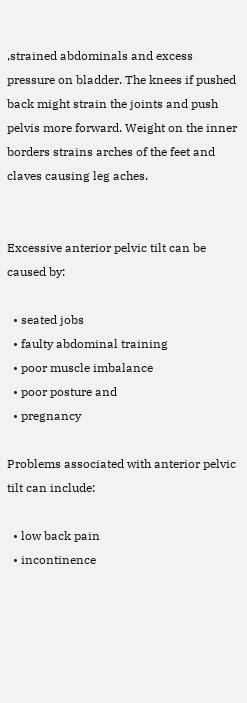,strained abdominals and excess pressure on bladder. The knees if pushed back might strain the joints and push pelvis more forward. Weight on the inner borders strains arches of the feet and claves causing leg aches.


Excessive anterior pelvic tilt can be caused by:

  • seated jobs
  • faulty abdominal training
  • poor muscle imbalance
  • poor posture and
  • pregnancy

Problems associated with anterior pelvic tilt can include:

  • low back pain
  • incontinence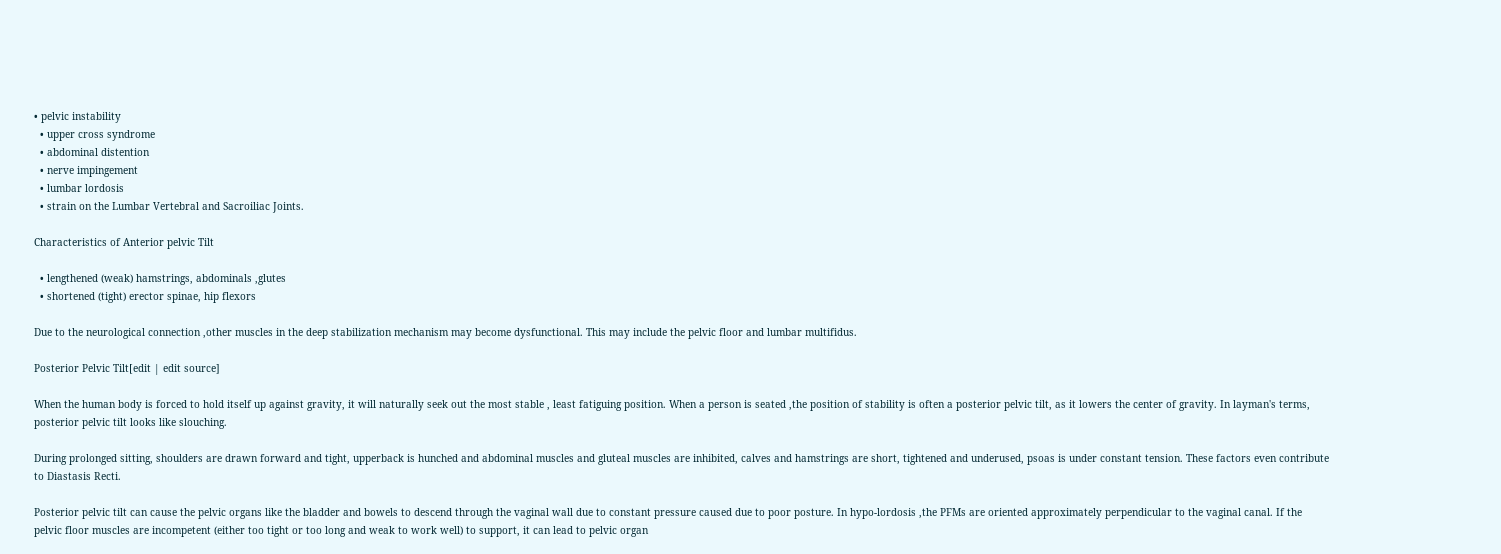• pelvic instability
  • upper cross syndrome
  • abdominal distention
  • nerve impingement
  • lumbar lordosis
  • strain on the Lumbar Vertebral and Sacroiliac Joints.

Characteristics of Anterior pelvic Tilt

  • lengthened (weak) hamstrings, abdominals ,glutes
  • shortened (tight) erector spinae, hip flexors

Due to the neurological connection ,other muscles in the deep stabilization mechanism may become dysfunctional. This may include the pelvic floor and lumbar multifidus.

Posterior Pelvic Tilt[edit | edit source]

When the human body is forced to hold itself up against gravity, it will naturally seek out the most stable , least fatiguing position. When a person is seated ,the position of stability is often a posterior pelvic tilt, as it lowers the center of gravity. In layman's terms, posterior pelvic tilt looks like slouching.

During prolonged sitting, shoulders are drawn forward and tight, upperback is hunched and abdominal muscles and gluteal muscles are inhibited, calves and hamstrings are short, tightened and underused, psoas is under constant tension. These factors even contribute to Diastasis Recti.

Posterior pelvic tilt can cause the pelvic organs like the bladder and bowels to descend through the vaginal wall due to constant pressure caused due to poor posture. In hypo-lordosis ,the PFMs are oriented approximately perpendicular to the vaginal canal. If the pelvic floor muscles are incompetent (either too tight or too long and weak to work well) to support, it can lead to pelvic organ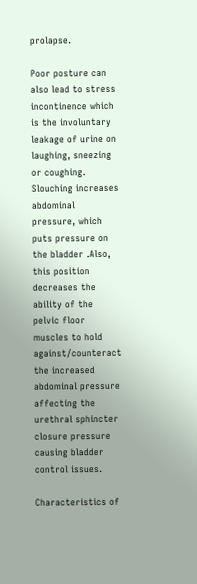prolapse.

Poor posture can also lead to stress incontinence which is the involuntary leakage of urine on laughing, sneezing or coughing. Slouching increases abdominal pressure, which puts pressure on the bladder .Also, this position decreases the ability of the pelvic floor muscles to hold against/counteract the increased abdominal pressure affecting the urethral sphincter closure pressure causing bladder control issues.

Characteristics of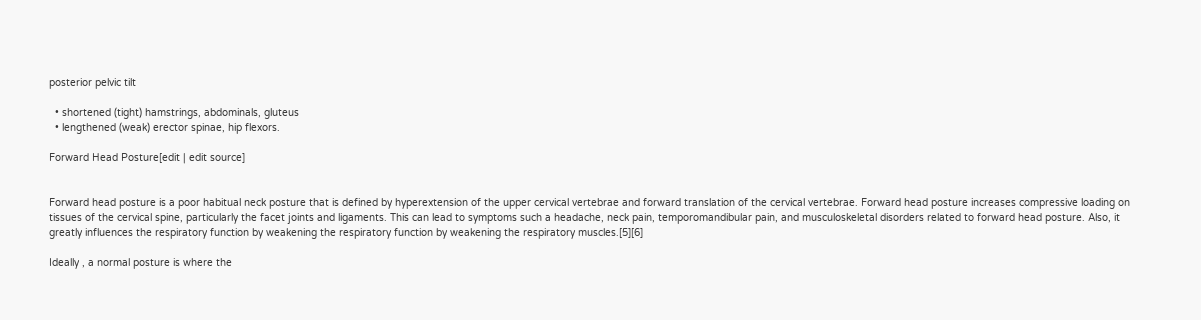posterior pelvic tilt

  • shortened (tight) hamstrings, abdominals, gluteus
  • lengthened (weak) erector spinae, hip flexors.

Forward Head Posture[edit | edit source]


Forward head posture is a poor habitual neck posture that is defined by hyperextension of the upper cervical vertebrae and forward translation of the cervical vertebrae. Forward head posture increases compressive loading on tissues of the cervical spine, particularly the facet joints and ligaments. This can lead to symptoms such a headache, neck pain, temporomandibular pain, and musculoskeletal disorders related to forward head posture. Also, it greatly influences the respiratory function by weakening the respiratory function by weakening the respiratory muscles.[5][6]

Ideally , a normal posture is where the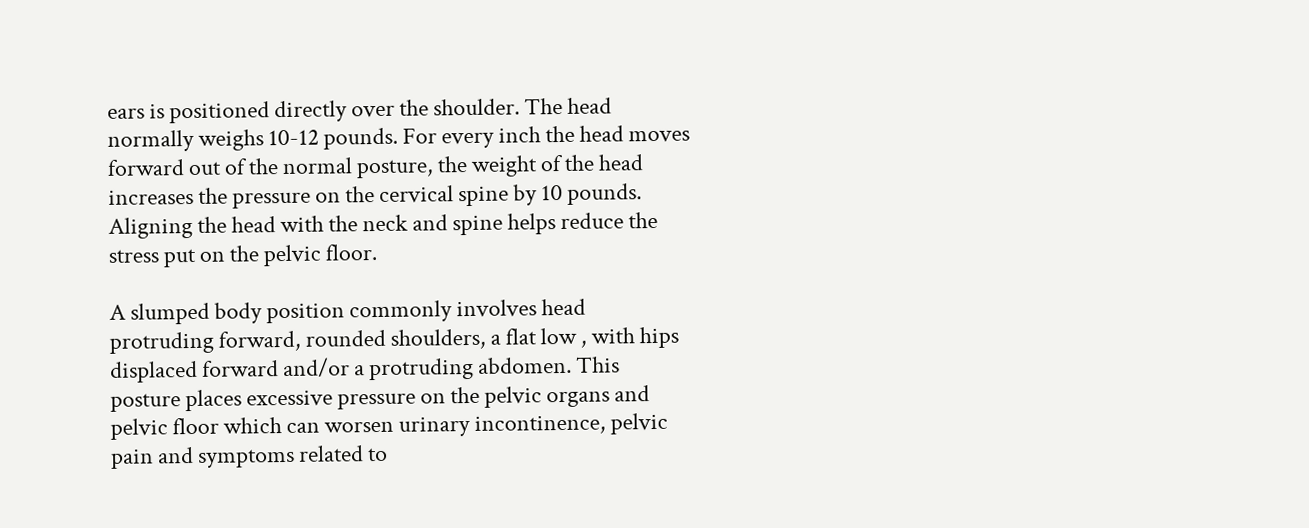ears is positioned directly over the shoulder. The head normally weighs 10-12 pounds. For every inch the head moves forward out of the normal posture, the weight of the head increases the pressure on the cervical spine by 10 pounds. Aligning the head with the neck and spine helps reduce the stress put on the pelvic floor.

A slumped body position commonly involves head protruding forward, rounded shoulders, a flat low , with hips displaced forward and/or a protruding abdomen. This posture places excessive pressure on the pelvic organs and pelvic floor which can worsen urinary incontinence, pelvic pain and symptoms related to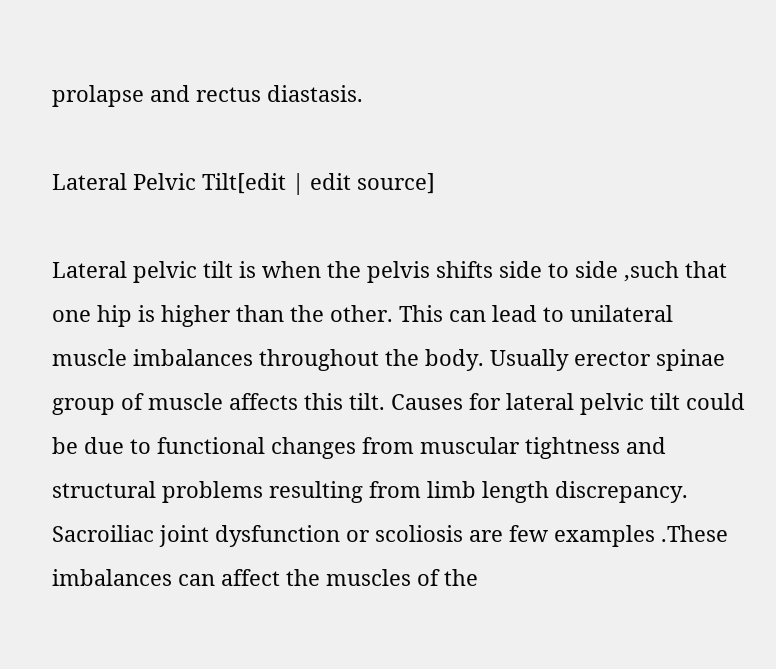prolapse and rectus diastasis.

Lateral Pelvic Tilt[edit | edit source]

Lateral pelvic tilt is when the pelvis shifts side to side ,such that one hip is higher than the other. This can lead to unilateral muscle imbalances throughout the body. Usually erector spinae group of muscle affects this tilt. Causes for lateral pelvic tilt could be due to functional changes from muscular tightness and structural problems resulting from limb length discrepancy. Sacroiliac joint dysfunction or scoliosis are few examples .These imbalances can affect the muscles of the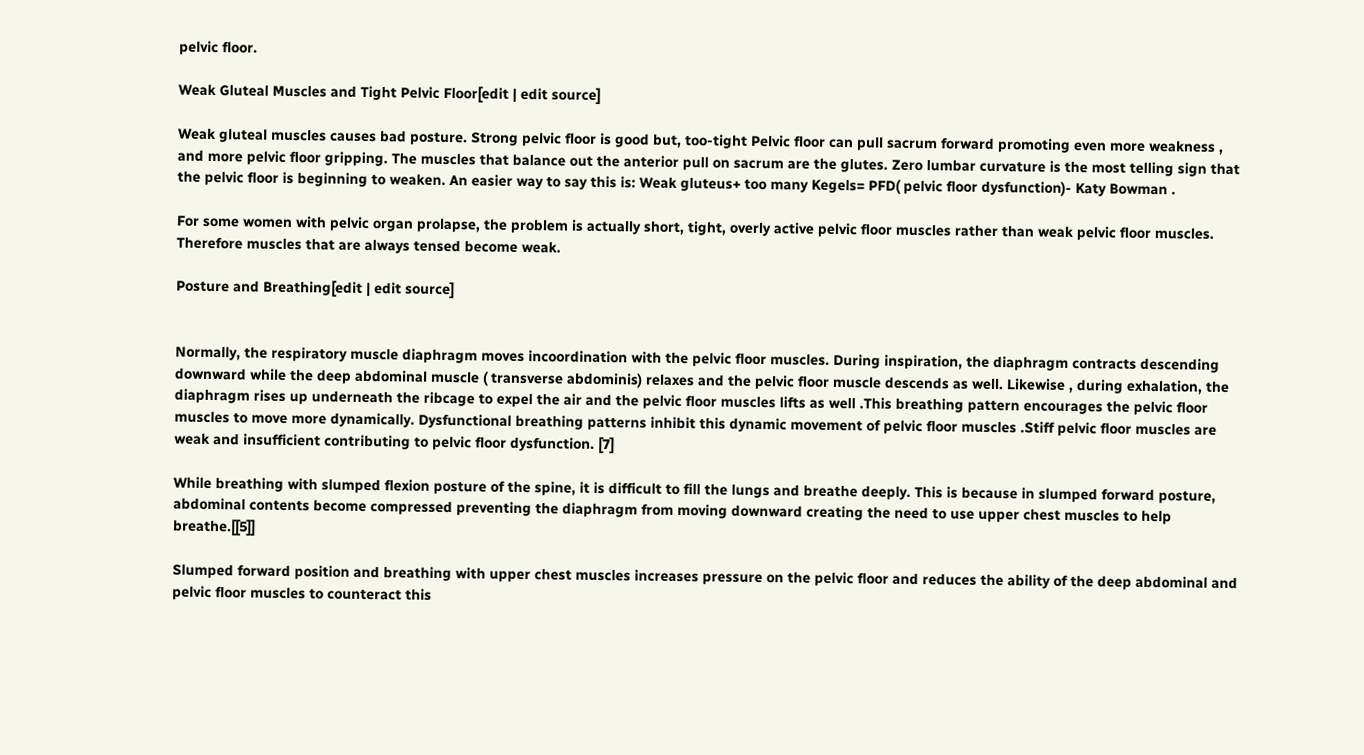pelvic floor.

Weak Gluteal Muscles and Tight Pelvic Floor[edit | edit source]

Weak gluteal muscles causes bad posture. Strong pelvic floor is good but, too-tight Pelvic floor can pull sacrum forward promoting even more weakness , and more pelvic floor gripping. The muscles that balance out the anterior pull on sacrum are the glutes. Zero lumbar curvature is the most telling sign that the pelvic floor is beginning to weaken. An easier way to say this is: Weak gluteus+ too many Kegels= PFD( pelvic floor dysfunction)- Katy Bowman .

For some women with pelvic organ prolapse, the problem is actually short, tight, overly active pelvic floor muscles rather than weak pelvic floor muscles. Therefore muscles that are always tensed become weak.

Posture and Breathing[edit | edit source]


Normally, the respiratory muscle diaphragm moves incoordination with the pelvic floor muscles. During inspiration, the diaphragm contracts descending downward while the deep abdominal muscle ( transverse abdominis) relaxes and the pelvic floor muscle descends as well. Likewise , during exhalation, the diaphragm rises up underneath the ribcage to expel the air and the pelvic floor muscles lifts as well .This breathing pattern encourages the pelvic floor muscles to move more dynamically. Dysfunctional breathing patterns inhibit this dynamic movement of pelvic floor muscles .Stiff pelvic floor muscles are weak and insufficient contributing to pelvic floor dysfunction. [7]

While breathing with slumped flexion posture of the spine, it is difficult to fill the lungs and breathe deeply. This is because in slumped forward posture, abdominal contents become compressed preventing the diaphragm from moving downward creating the need to use upper chest muscles to help breathe.[[5]]

Slumped forward position and breathing with upper chest muscles increases pressure on the pelvic floor and reduces the ability of the deep abdominal and pelvic floor muscles to counteract this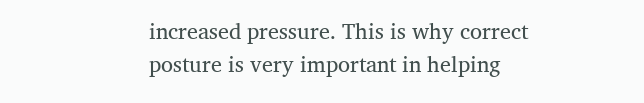increased pressure. This is why correct posture is very important in helping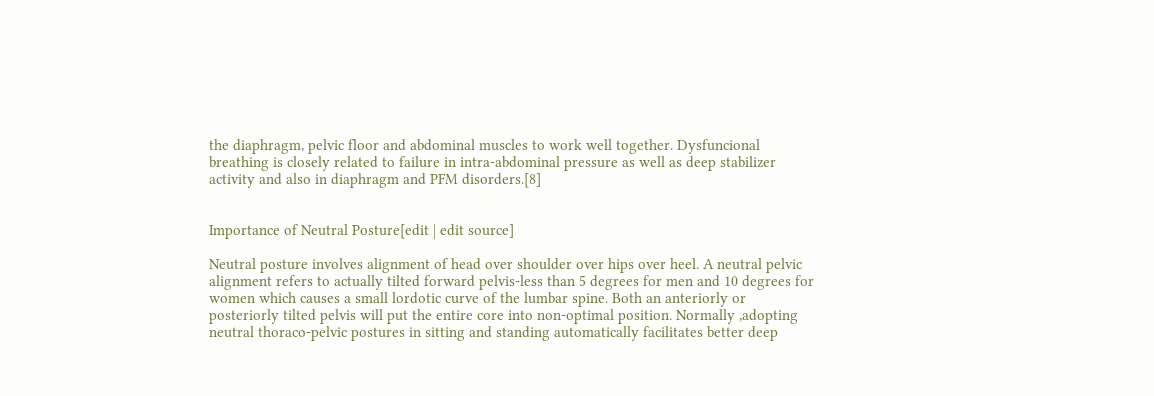the diaphragm, pelvic floor and abdominal muscles to work well together. Dysfuncional breathing is closely related to failure in intra-abdominal pressure as well as deep stabilizer activity and also in diaphragm and PFM disorders.[8]


Importance of Neutral Posture[edit | edit source]

Neutral posture involves alignment of head over shoulder over hips over heel. A neutral pelvic alignment refers to actually tilted forward pelvis-less than 5 degrees for men and 10 degrees for women which causes a small lordotic curve of the lumbar spine. Both an anteriorly or posteriorly tilted pelvis will put the entire core into non-optimal position. Normally ,adopting neutral thoraco-pelvic postures in sitting and standing automatically facilitates better deep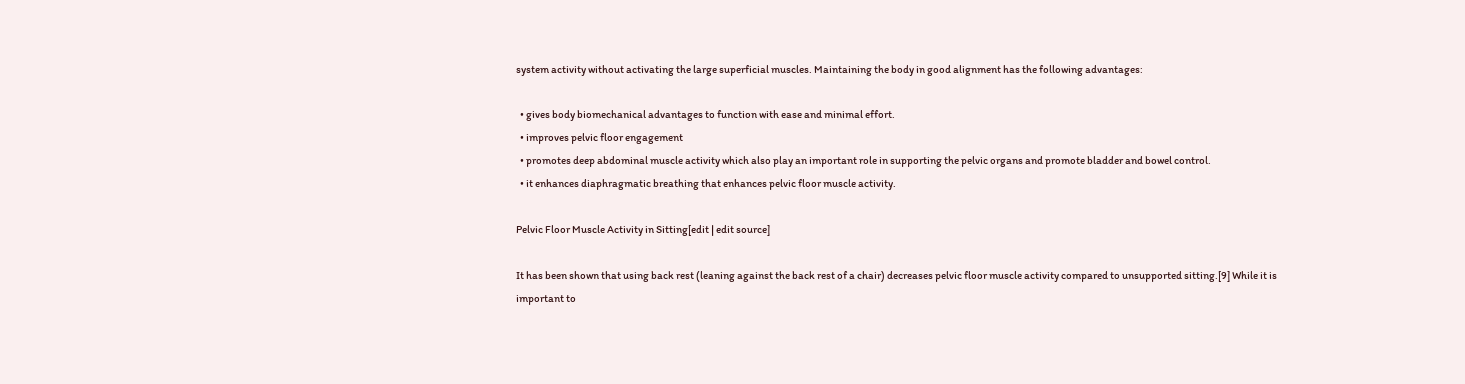system activity without activating the large superficial muscles. Maintaining the body in good alignment has the following advantages:

  • gives body biomechanical advantages to function with ease and minimal effort.
  • improves pelvic floor engagement
  • promotes deep abdominal muscle activity which also play an important role in supporting the pelvic organs and promote bladder and bowel control.
  • it enhances diaphragmatic breathing that enhances pelvic floor muscle activity.

Pelvic Floor Muscle Activity in Sitting[edit | edit source]

It has been shown that using back rest (leaning against the back rest of a chair) decreases pelvic floor muscle activity compared to unsupported sitting.[9] While it is important to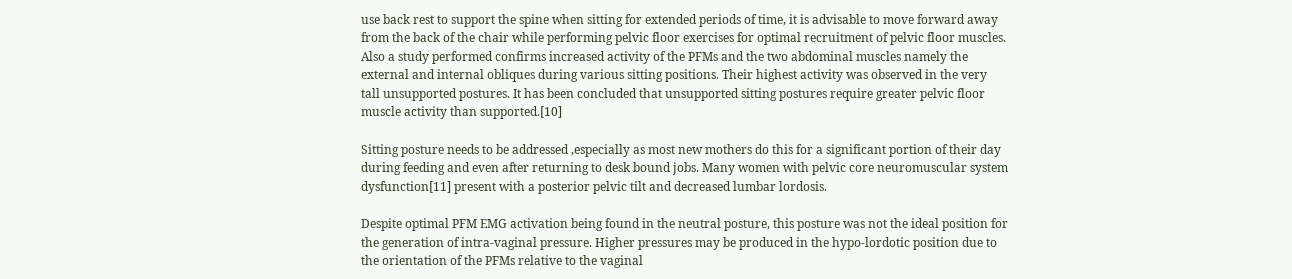use back rest to support the spine when sitting for extended periods of time, it is advisable to move forward away from the back of the chair while performing pelvic floor exercises for optimal recruitment of pelvic floor muscles. Also a study performed confirms increased activity of the PFMs and the two abdominal muscles namely the external and internal obliques during various sitting positions. Their highest activity was observed in the very tall unsupported postures. It has been concluded that unsupported sitting postures require greater pelvic floor muscle activity than supported.[10]

Sitting posture needs to be addressed ,especially as most new mothers do this for a significant portion of their day during feeding and even after returning to desk bound jobs. Many women with pelvic core neuromuscular system dysfunction[11] present with a posterior pelvic tilt and decreased lumbar lordosis.

Despite optimal PFM EMG activation being found in the neutral posture, this posture was not the ideal position for the generation of intra-vaginal pressure. Higher pressures may be produced in the hypo-lordotic position due to the orientation of the PFMs relative to the vaginal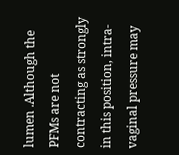lumen .Although the PFMs are not contracting as strongly in this position, intra-vaginal pressure may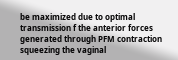be maximized due to optimal transmission f the anterior forces generated through PFM contraction squeezing the vaginal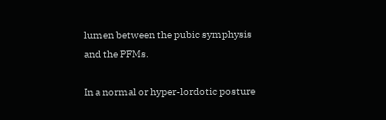lumen between the pubic symphysis and the PFMs.

In a normal or hyper-lordotic posture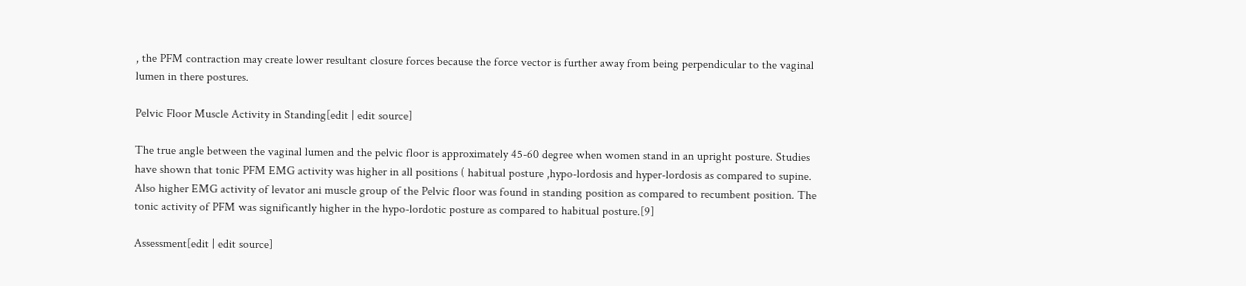, the PFM contraction may create lower resultant closure forces because the force vector is further away from being perpendicular to the vaginal lumen in there postures.

Pelvic Floor Muscle Activity in Standing[edit | edit source]

The true angle between the vaginal lumen and the pelvic floor is approximately 45-60 degree when women stand in an upright posture. Studies have shown that tonic PFM EMG activity was higher in all positions ( habitual posture ,hypo-lordosis and hyper-lordosis as compared to supine. Also higher EMG activity of levator ani muscle group of the Pelvic floor was found in standing position as compared to recumbent position. The tonic activity of PFM was significantly higher in the hypo-lordotic posture as compared to habitual posture.[9]

Assessment[edit | edit source]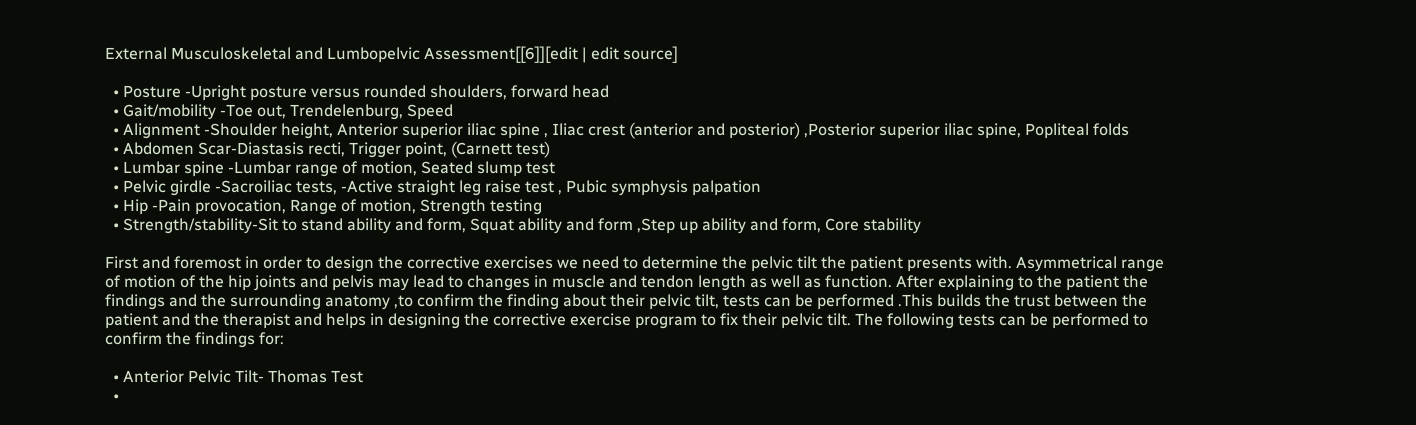External Musculoskeletal and Lumbopelvic Assessment[[6]][edit | edit source]

  • Posture -Upright posture versus rounded shoulders, forward head
  • Gait/mobility -Toe out, Trendelenburg, Speed
  • Alignment -Shoulder height, Anterior superior iliac spine , Iliac crest (anterior and posterior) ,Posterior superior iliac spine, Popliteal folds
  • Abdomen Scar-Diastasis recti, Trigger point, (Carnett test)
  • Lumbar spine -Lumbar range of motion, Seated slump test
  • Pelvic girdle -Sacroiliac tests, -Active straight leg raise test , Pubic symphysis palpation
  • Hip -Pain provocation, Range of motion, Strength testing
  • Strength/stability-Sit to stand ability and form, Squat ability and form ,Step up ability and form, Core stability

First and foremost in order to design the corrective exercises we need to determine the pelvic tilt the patient presents with. Asymmetrical range of motion of the hip joints and pelvis may lead to changes in muscle and tendon length as well as function. After explaining to the patient the findings and the surrounding anatomy ,to confirm the finding about their pelvic tilt, tests can be performed .This builds the trust between the patient and the therapist and helps in designing the corrective exercise program to fix their pelvic tilt. The following tests can be performed to confirm the findings for:

  • Anterior Pelvic Tilt- Thomas Test
  •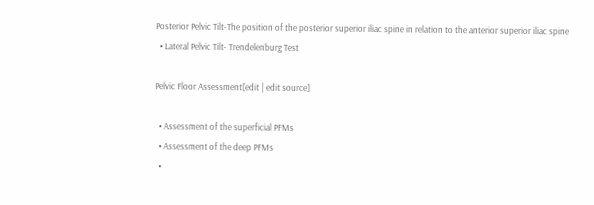Posterior Pelvic Tilt-The position of the posterior superior iliac spine in relation to the anterior superior iliac spine
  • Lateral Pelvic Tilt- Trendelenburg Test

Pelvic Floor Assessment[edit | edit source]

  • Assessment of the superficial PFMs
  • Assessment of the deep PFMs
  •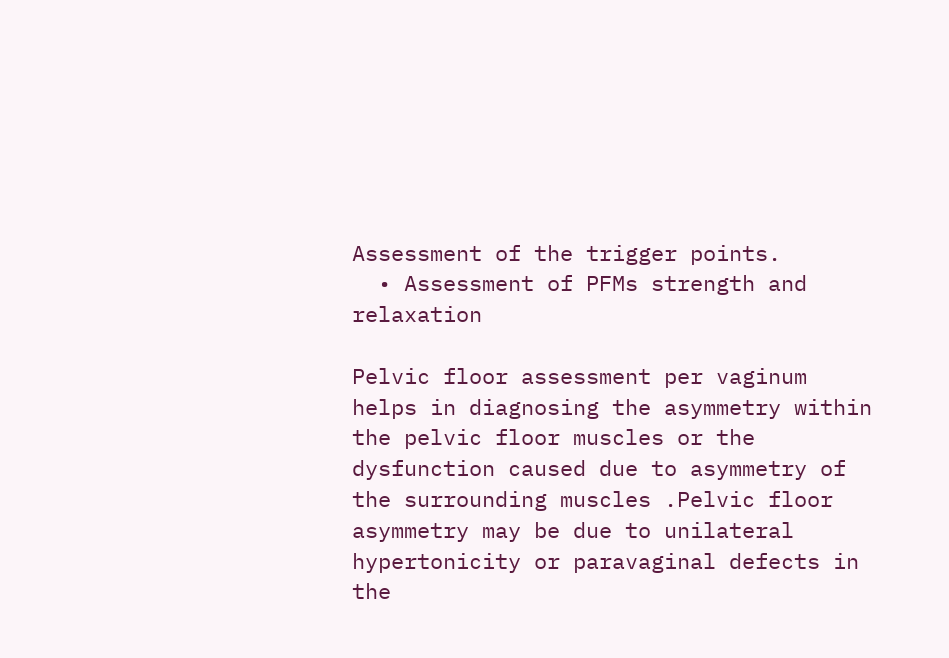Assessment of the trigger points.
  • Assessment of PFMs strength and relaxation

Pelvic floor assessment per vaginum helps in diagnosing the asymmetry within the pelvic floor muscles or the dysfunction caused due to asymmetry of the surrounding muscles .Pelvic floor asymmetry may be due to unilateral hypertonicity or paravaginal defects in the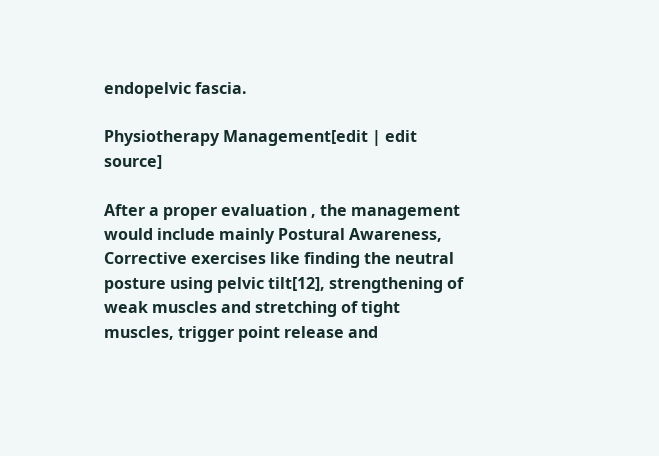endopelvic fascia.

Physiotherapy Management[edit | edit source]

After a proper evaluation , the management would include mainly Postural Awareness, Corrective exercises like finding the neutral posture using pelvic tilt[12], strengthening of weak muscles and stretching of tight muscles, trigger point release and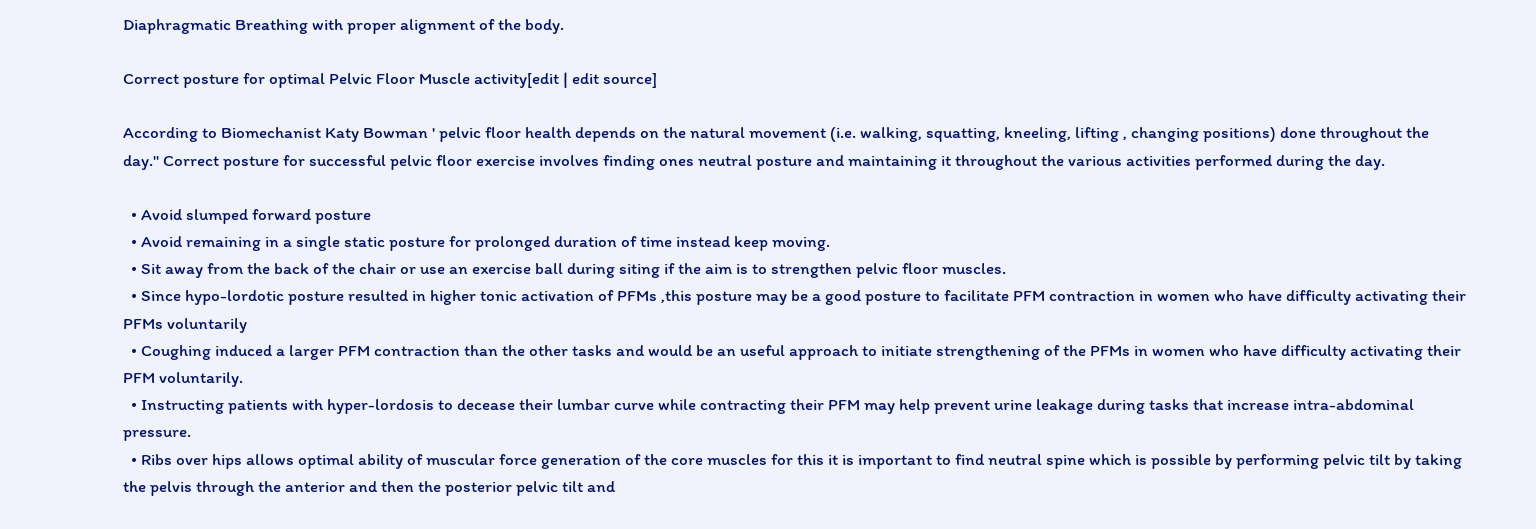Diaphragmatic Breathing with proper alignment of the body.

Correct posture for optimal Pelvic Floor Muscle activity[edit | edit source]

According to Biomechanist Katy Bowman ' pelvic floor health depends on the natural movement (i.e. walking, squatting, kneeling, lifting , changing positions) done throughout the day." Correct posture for successful pelvic floor exercise involves finding ones neutral posture and maintaining it throughout the various activities performed during the day.

  • Avoid slumped forward posture
  • Avoid remaining in a single static posture for prolonged duration of time instead keep moving.
  • Sit away from the back of the chair or use an exercise ball during siting if the aim is to strengthen pelvic floor muscles.
  • Since hypo-lordotic posture resulted in higher tonic activation of PFMs ,this posture may be a good posture to facilitate PFM contraction in women who have difficulty activating their PFMs voluntarily
  • Coughing induced a larger PFM contraction than the other tasks and would be an useful approach to initiate strengthening of the PFMs in women who have difficulty activating their PFM voluntarily.
  • Instructing patients with hyper-lordosis to decease their lumbar curve while contracting their PFM may help prevent urine leakage during tasks that increase intra-abdominal pressure.
  • Ribs over hips allows optimal ability of muscular force generation of the core muscles for this it is important to find neutral spine which is possible by performing pelvic tilt by taking the pelvis through the anterior and then the posterior pelvic tilt and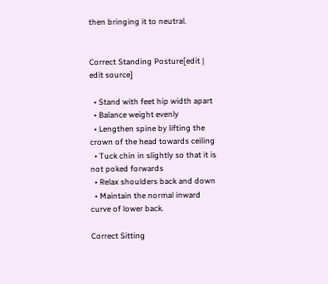then bringing it to neutral.


Correct Standing Posture[edit | edit source]

  • Stand with feet hip width apart
  • Balance weight evenly
  • Lengthen spine by lifting the crown of the head towards ceiling
  • Tuck chin in slightly so that it is not poked forwards
  • Relax shoulders back and down
  • Maintain the normal inward curve of lower back.

Correct Sitting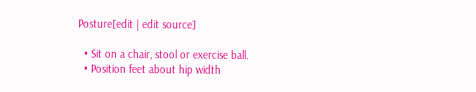Posture[edit | edit source]

  • Sit on a chair, stool or exercise ball.
  • Position feet about hip width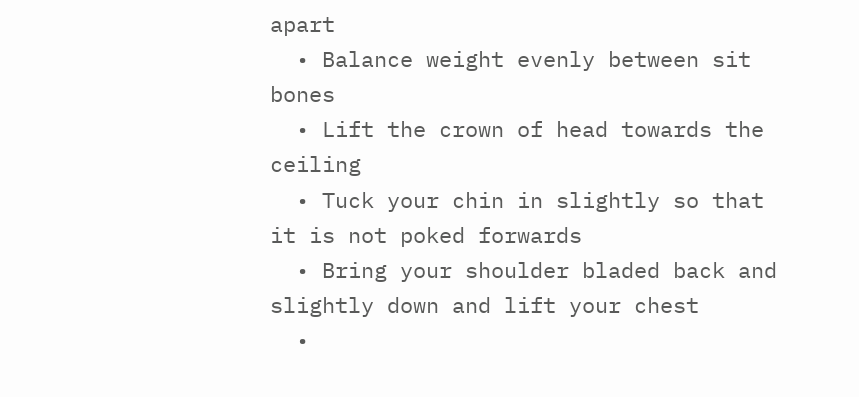apart
  • Balance weight evenly between sit bones
  • Lift the crown of head towards the ceiling
  • Tuck your chin in slightly so that it is not poked forwards
  • Bring your shoulder bladed back and slightly down and lift your chest
  •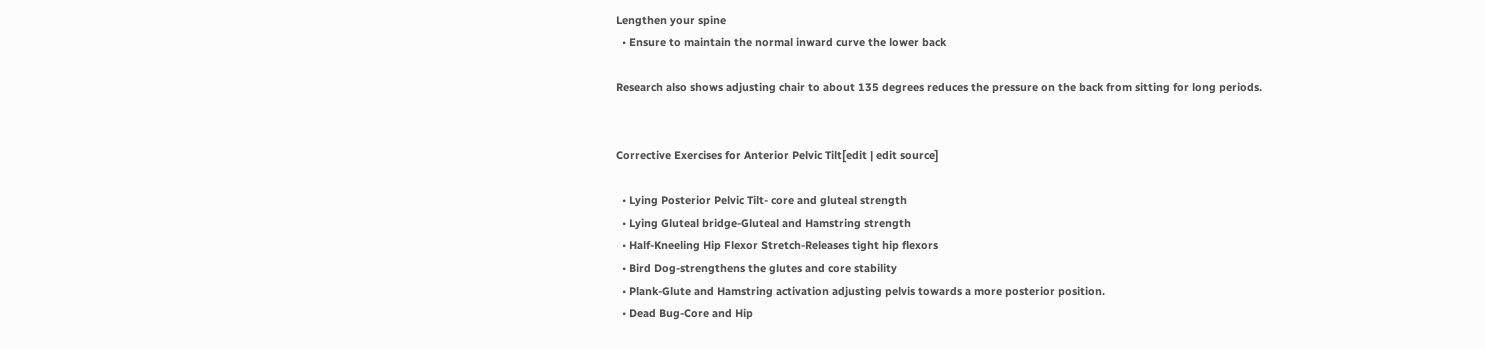Lengthen your spine
  • Ensure to maintain the normal inward curve the lower back

Research also shows adjusting chair to about 135 degrees reduces the pressure on the back from sitting for long periods.


Corrective Exercises for Anterior Pelvic Tilt[edit | edit source]

  • Lying Posterior Pelvic Tilt- core and gluteal strength
  • Lying Gluteal bridge-Gluteal and Hamstring strength
  • Half-Kneeling Hip Flexor Stretch-Releases tight hip flexors
  • Bird Dog-strengthens the glutes and core stability
  • Plank-Glute and Hamstring activation adjusting pelvis towards a more posterior position.
  • Dead Bug-Core and Hip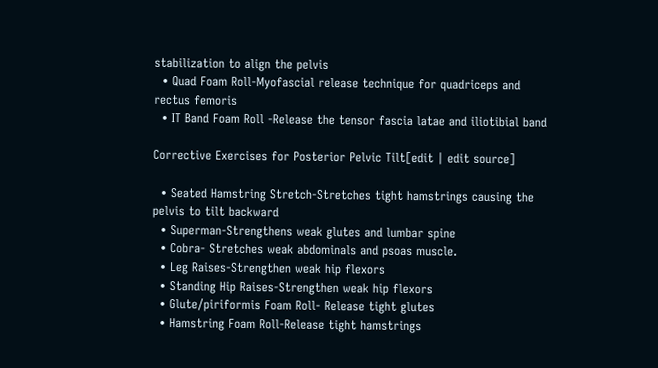stabilization to align the pelvis
  • Quad Foam Roll-Myofascial release technique for quadriceps and rectus femoris
  • IT Band Foam Roll -Release the tensor fascia latae and iliotibial band

Corrective Exercises for Posterior Pelvic Tilt[edit | edit source]

  • Seated Hamstring Stretch-Stretches tight hamstrings causing the pelvis to tilt backward
  • Superman-Strengthens weak glutes and lumbar spine
  • Cobra- Stretches weak abdominals and psoas muscle.
  • Leg Raises-Strengthen weak hip flexors
  • Standing Hip Raises-Strengthen weak hip flexors
  • Glute/piriformis Foam Roll- Release tight glutes
  • Hamstring Foam Roll-Release tight hamstrings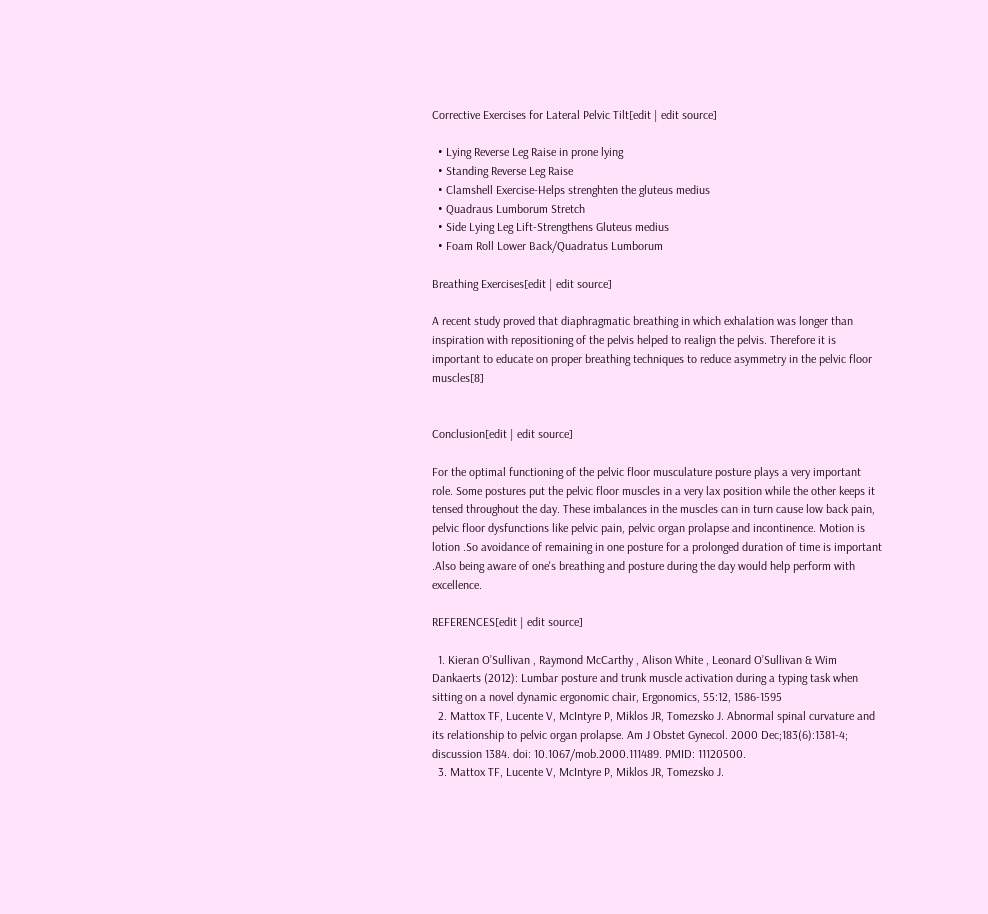Corrective Exercises for Lateral Pelvic Tilt[edit | edit source]

  • Lying Reverse Leg Raise in prone lying
  • Standing Reverse Leg Raise
  • Clamshell Exercise-Helps strenghten the gluteus medius
  • Quadraus Lumborum Stretch
  • Side Lying Leg Lift-Strengthens Gluteus medius
  • Foam Roll Lower Back/Quadratus Lumborum

Breathing Exercises[edit | edit source]

A recent study proved that diaphragmatic breathing in which exhalation was longer than inspiration with repositioning of the pelvis helped to realign the pelvis. Therefore it is important to educate on proper breathing techniques to reduce asymmetry in the pelvic floor muscles[8]


Conclusion[edit | edit source]

For the optimal functioning of the pelvic floor musculature posture plays a very important role. Some postures put the pelvic floor muscles in a very lax position while the other keeps it tensed throughout the day. These imbalances in the muscles can in turn cause low back pain, pelvic floor dysfunctions like pelvic pain, pelvic organ prolapse and incontinence. Motion is lotion .So avoidance of remaining in one posture for a prolonged duration of time is important .Also being aware of one's breathing and posture during the day would help perform with excellence.

REFERENCES[edit | edit source]

  1. Kieran O’Sullivan , Raymond McCarthy , Alison White , Leonard O’Sullivan & Wim Dankaerts (2012): Lumbar posture and trunk muscle activation during a typing task when sitting on a novel dynamic ergonomic chair, Ergonomics, 55:12, 1586-1595
  2. Mattox TF, Lucente V, McIntyre P, Miklos JR, Tomezsko J. Abnormal spinal curvature and its relationship to pelvic organ prolapse. Am J Obstet Gynecol. 2000 Dec;183(6):1381-4; discussion 1384. doi: 10.1067/mob.2000.111489. PMID: 11120500.
  3. Mattox TF, Lucente V, McIntyre P, Miklos JR, Tomezsko J.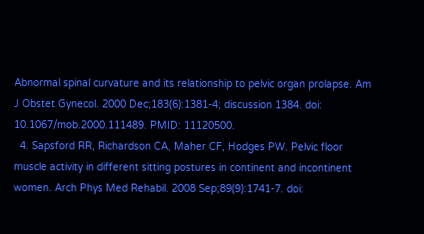Abnormal spinal curvature and its relationship to pelvic organ prolapse. Am J Obstet Gynecol. 2000 Dec;183(6):1381-4; discussion 1384. doi: 10.1067/mob.2000.111489. PMID: 11120500.
  4. Sapsford RR, Richardson CA, Maher CF, Hodges PW. Pelvic floor muscle activity in different sitting postures in continent and incontinent women. Arch Phys Med Rehabil. 2008 Sep;89(9):1741-7. doi: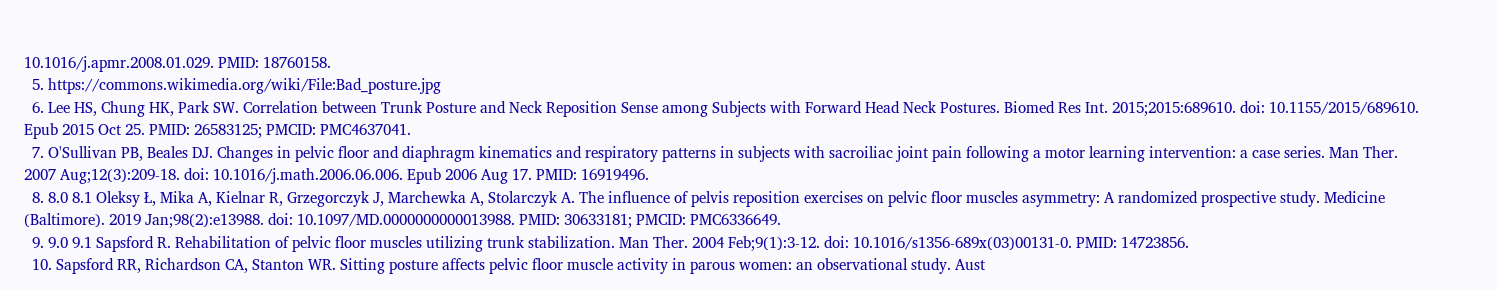10.1016/j.apmr.2008.01.029. PMID: 18760158.
  5. https://commons.wikimedia.org/wiki/File:Bad_posture.jpg
  6. Lee HS, Chung HK, Park SW. Correlation between Trunk Posture and Neck Reposition Sense among Subjects with Forward Head Neck Postures. Biomed Res Int. 2015;2015:689610. doi: 10.1155/2015/689610. Epub 2015 Oct 25. PMID: 26583125; PMCID: PMC4637041.
  7. O'Sullivan PB, Beales DJ. Changes in pelvic floor and diaphragm kinematics and respiratory patterns in subjects with sacroiliac joint pain following a motor learning intervention: a case series. Man Ther. 2007 Aug;12(3):209-18. doi: 10.1016/j.math.2006.06.006. Epub 2006 Aug 17. PMID: 16919496.
  8. 8.0 8.1 Oleksy Ł, Mika A, Kielnar R, Grzegorczyk J, Marchewka A, Stolarczyk A. The influence of pelvis reposition exercises on pelvic floor muscles asymmetry: A randomized prospective study. Medicine (Baltimore). 2019 Jan;98(2):e13988. doi: 10.1097/MD.0000000000013988. PMID: 30633181; PMCID: PMC6336649.
  9. 9.0 9.1 Sapsford R. Rehabilitation of pelvic floor muscles utilizing trunk stabilization. Man Ther. 2004 Feb;9(1):3-12. doi: 10.1016/s1356-689x(03)00131-0. PMID: 14723856.
  10. Sapsford RR, Richardson CA, Stanton WR. Sitting posture affects pelvic floor muscle activity in parous women: an observational study. Aust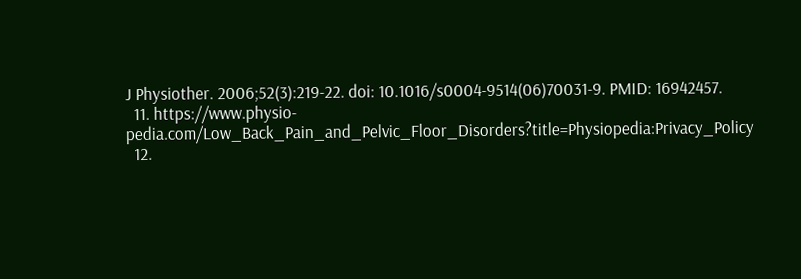J Physiother. 2006;52(3):219-22. doi: 10.1016/s0004-9514(06)70031-9. PMID: 16942457.
  11. https://www.physio-pedia.com/Low_Back_Pain_and_Pelvic_Floor_Disorders?title=Physiopedia:Privacy_Policy
  12.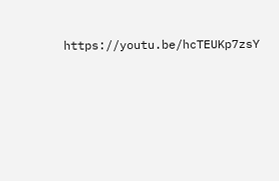https://youtu.be/hcTEUKp7zsY